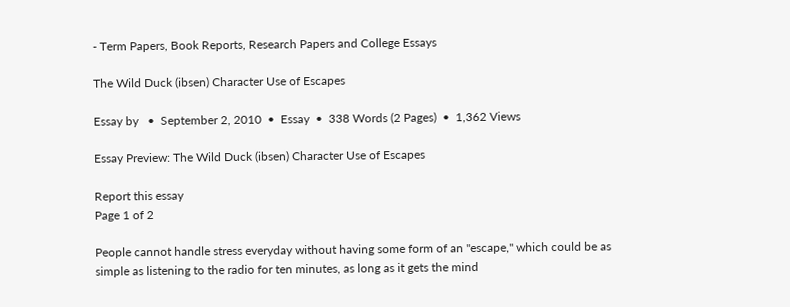- Term Papers, Book Reports, Research Papers and College Essays

The Wild Duck (ibsen) Character Use of Escapes

Essay by   •  September 2, 2010  •  Essay  •  338 Words (2 Pages)  •  1,362 Views

Essay Preview: The Wild Duck (ibsen) Character Use of Escapes

Report this essay
Page 1 of 2

People cannot handle stress everyday without having some form of an "escape," which could be as simple as listening to the radio for ten minutes, as long as it gets the mind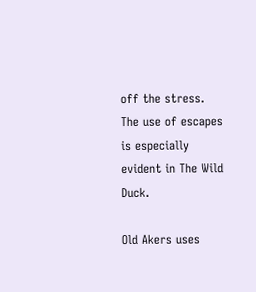off the stress. The use of escapes is especially evident in The Wild Duck.

Old Akers uses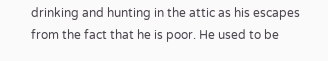drinking and hunting in the attic as his escapes from the fact that he is poor. He used to be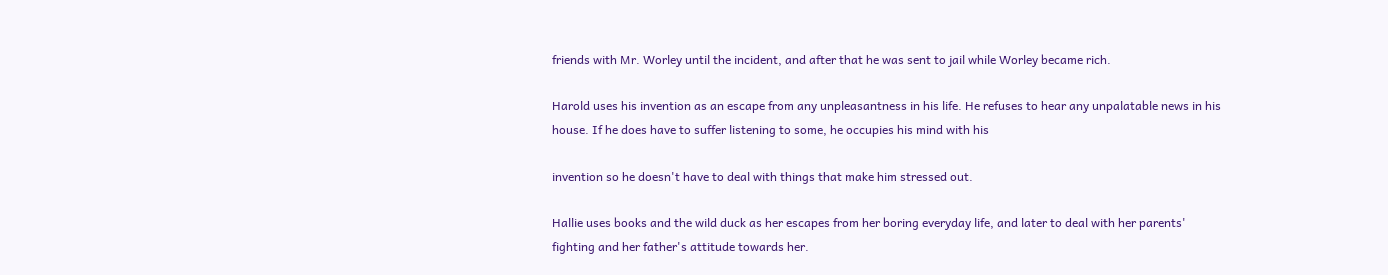friends with Mr. Worley until the incident, and after that he was sent to jail while Worley became rich.

Harold uses his invention as an escape from any unpleasantness in his life. He refuses to hear any unpalatable news in his house. If he does have to suffer listening to some, he occupies his mind with his

invention so he doesn't have to deal with things that make him stressed out.

Hallie uses books and the wild duck as her escapes from her boring everyday life, and later to deal with her parents' fighting and her father's attitude towards her.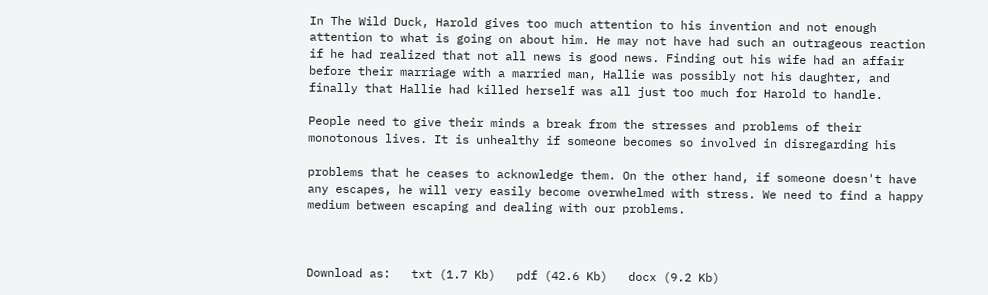In The Wild Duck, Harold gives too much attention to his invention and not enough attention to what is going on about him. He may not have had such an outrageous reaction if he had realized that not all news is good news. Finding out his wife had an affair before their marriage with a married man, Hallie was possibly not his daughter, and finally that Hallie had killed herself was all just too much for Harold to handle.

People need to give their minds a break from the stresses and problems of their monotonous lives. It is unhealthy if someone becomes so involved in disregarding his

problems that he ceases to acknowledge them. On the other hand, if someone doesn't have any escapes, he will very easily become overwhelmed with stress. We need to find a happy medium between escaping and dealing with our problems.



Download as:   txt (1.7 Kb)   pdf (42.6 Kb)   docx (9.2 Kb)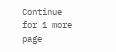Continue for 1 more page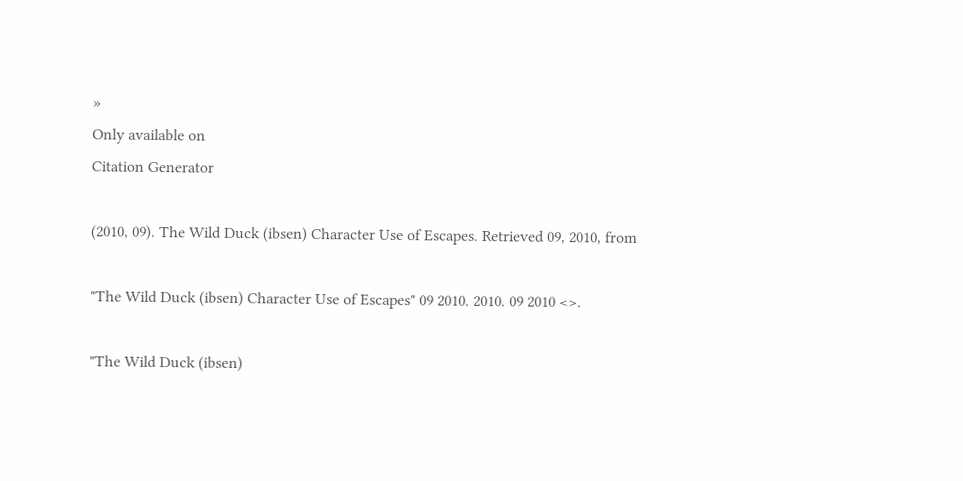»
Only available on
Citation Generator

(2010, 09). The Wild Duck (ibsen) Character Use of Escapes. Retrieved 09, 2010, from

"The Wild Duck (ibsen) Character Use of Escapes" 09 2010. 2010. 09 2010 <>.

"The Wild Duck (ibsen)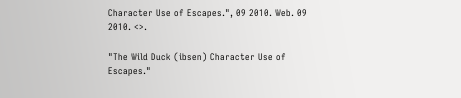Character Use of Escapes.", 09 2010. Web. 09 2010. <>.

"The Wild Duck (ibsen) Character Use of Escapes."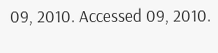09, 2010. Accessed 09, 2010.